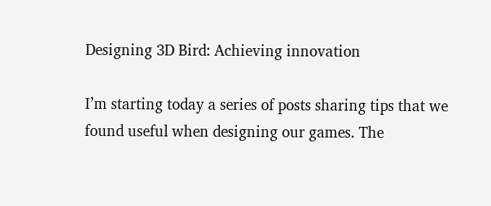Designing 3D Bird: Achieving innovation

I’m starting today a series of posts sharing tips that we found useful when designing our games. The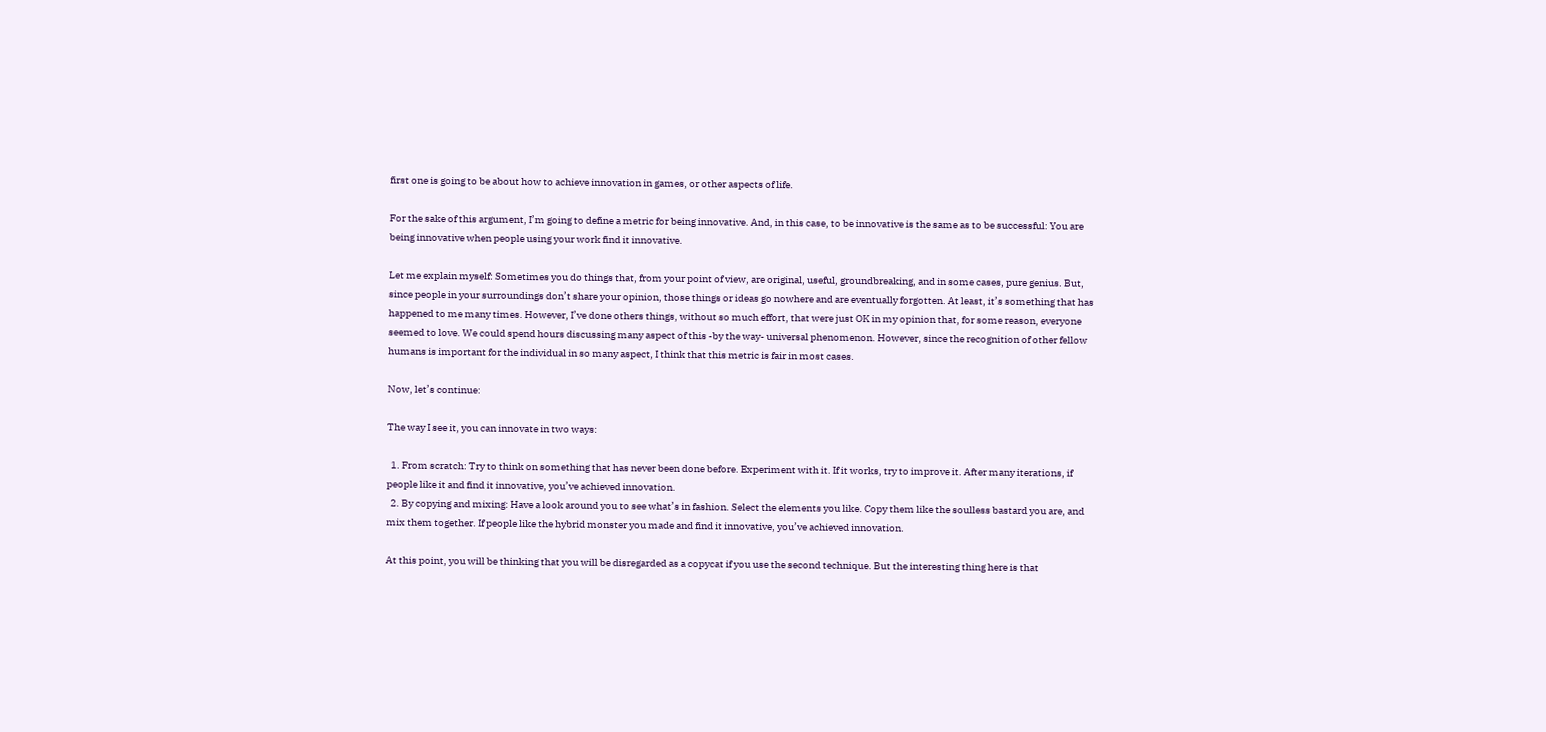first one is going to be about how to achieve innovation in games, or other aspects of life.

For the sake of this argument, I’m going to define a metric for being innovative. And, in this case, to be innovative is the same as to be successful: You are being innovative when people using your work find it innovative.

Let me explain myself: Sometimes you do things that, from your point of view, are original, useful, groundbreaking, and in some cases, pure genius. But, since people in your surroundings don’t share your opinion, those things or ideas go nowhere and are eventually forgotten. At least, it’s something that has happened to me many times. However, I’ve done others things, without so much effort, that were just OK in my opinion that, for some reason, everyone seemed to love. We could spend hours discussing many aspect of this -by the way- universal phenomenon. However, since the recognition of other fellow humans is important for the individual in so many aspect, I think that this metric is fair in most cases.

Now, let’s continue:

The way I see it, you can innovate in two ways:

  1. From scratch: Try to think on something that has never been done before. Experiment with it. If it works, try to improve it. After many iterations, if people like it and find it innovative, you’ve achieved innovation.
  2. By copying and mixing: Have a look around you to see what’s in fashion. Select the elements you like. Copy them like the soulless bastard you are, and mix them together. If people like the hybrid monster you made and find it innovative, you’ve achieved innovation.

At this point, you will be thinking that you will be disregarded as a copycat if you use the second technique. But the interesting thing here is that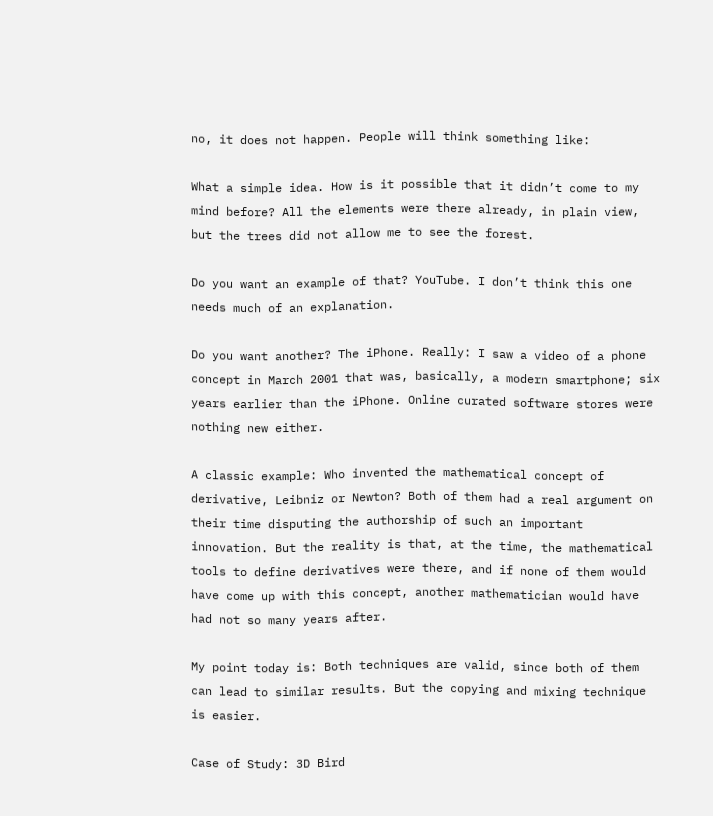no, it does not happen. People will think something like:

What a simple idea. How is it possible that it didn’t come to my mind before? All the elements were there already, in plain view, but the trees did not allow me to see the forest.

Do you want an example of that? YouTube. I don’t think this one needs much of an explanation.

Do you want another? The iPhone. Really: I saw a video of a phone concept in March 2001 that was, basically, a modern smartphone; six years earlier than the iPhone. Online curated software stores were nothing new either.

A classic example: Who invented the mathematical concept of derivative, Leibniz or Newton? Both of them had a real argument on their time disputing the authorship of such an important innovation. But the reality is that, at the time, the mathematical tools to define derivatives were there, and if none of them would have come up with this concept, another mathematician would have had not so many years after.

My point today is: Both techniques are valid, since both of them can lead to similar results. But the copying and mixing technique is easier.

Case of Study: 3D Bird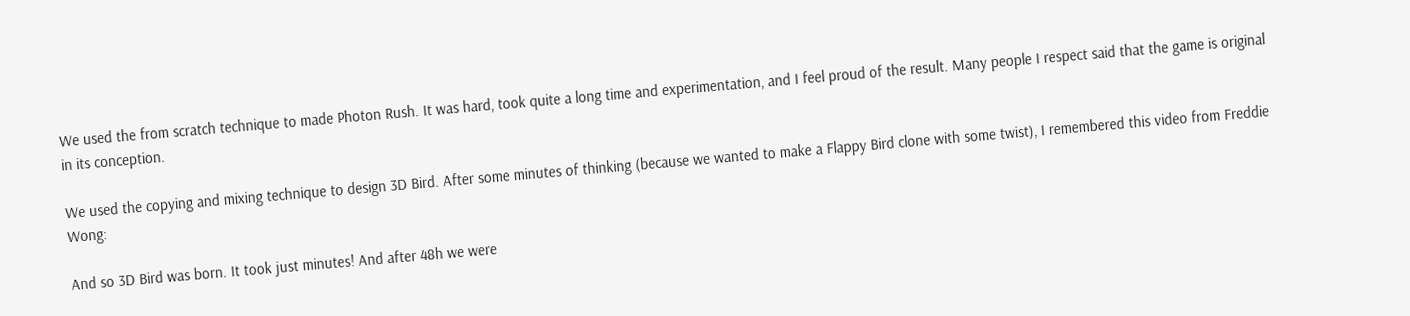We used the from scratch technique to made Photon Rush. It was hard, took quite a long time and experimentation, and I feel proud of the result. Many people I respect said that the game is original in its conception.

We used the copying and mixing technique to design 3D Bird. After some minutes of thinking (because we wanted to make a Flappy Bird clone with some twist), I remembered this video from Freddie Wong:

And so 3D Bird was born. It took just minutes! And after 48h we were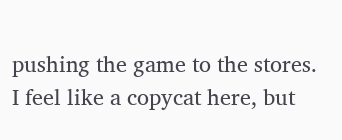pushing the game to the stores. I feel like a copycat here, but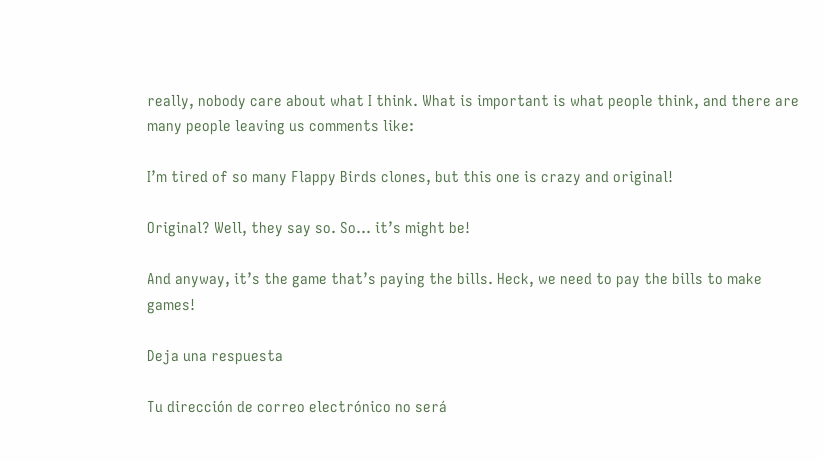really, nobody care about what I think. What is important is what people think, and there are many people leaving us comments like:

I’m tired of so many Flappy Birds clones, but this one is crazy and original!

Original? Well, they say so. So… it’s might be!

And anyway, it’s the game that’s paying the bills. Heck, we need to pay the bills to make games!

Deja una respuesta

Tu dirección de correo electrónico no será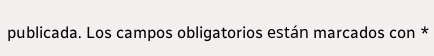publicada. Los campos obligatorios están marcados con *